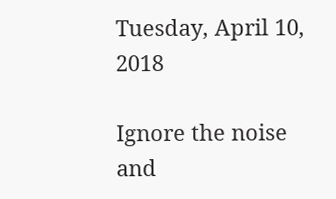Tuesday, April 10, 2018

Ignore the noise and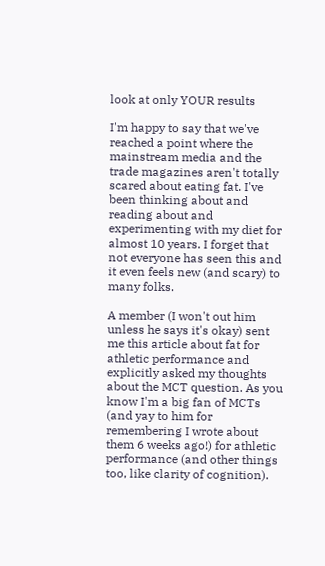look at only YOUR results

I'm happy to say that we've reached a point where the mainstream media and the trade magazines aren't totally scared about eating fat. I've been thinking about and reading about and experimenting with my diet for almost 10 years. I forget that not everyone has seen this and it even feels new (and scary) to many folks.

A member (I won't out him unless he says it's okay) sent me this article about fat for athletic performance and explicitly asked my thoughts about the MCT question. As you know I'm a big fan of MCTs (and yay to him for remembering I wrote about them 6 weeks ago!) for athletic performance (and other things too, like clarity of cognition).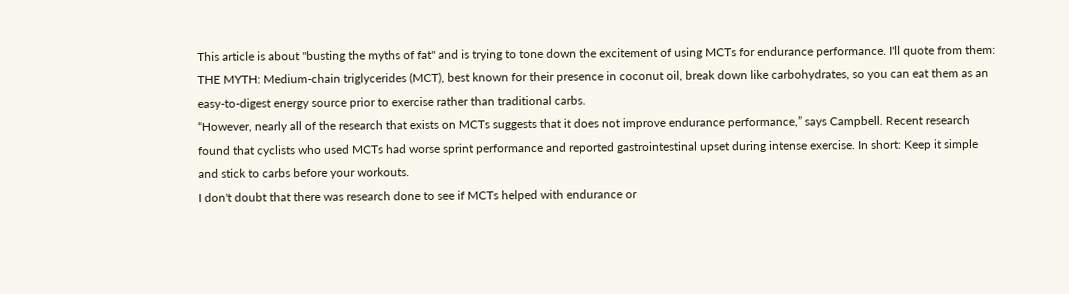This article is about "busting the myths of fat" and is trying to tone down the excitement of using MCTs for endurance performance. I'll quote from them:
THE MYTH: Medium-chain triglycerides (MCT), best known for their presence in coconut oil, break down like carbohydrates, so you can eat them as an easy-to-digest energy source prior to exercise rather than traditional carbs.
“However, nearly all of the research that exists on MCTs suggests that it does not improve endurance performance,” says Campbell. Recent research found that cyclists who used MCTs had worse sprint performance and reported gastrointestinal upset during intense exercise. In short: Keep it simple and stick to carbs before your workouts.
I don't doubt that there was research done to see if MCTs helped with endurance or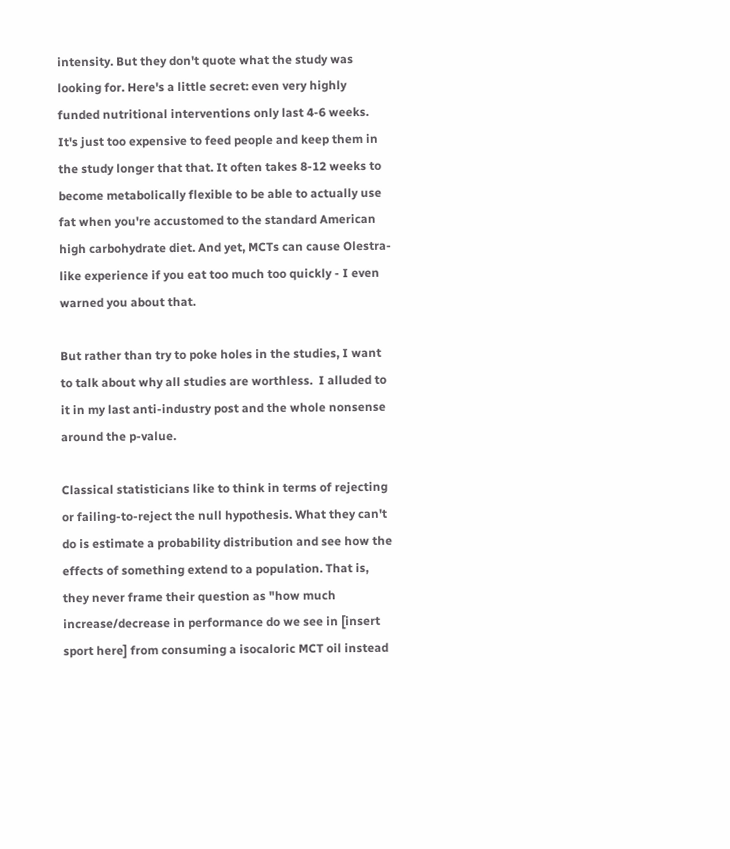intensity. But they don't quote what the study was looking for. Here's a little secret: even very highly funded nutritional interventions only last 4-6 weeks. It's just too expensive to feed people and keep them in the study longer that that. It often takes 8-12 weeks to become metabolically flexible to be able to actually use fat when you're accustomed to the standard American high carbohydrate diet. And yet, MCTs can cause Olestra-like experience if you eat too much too quickly - I even warned you about that.

But rather than try to poke holes in the studies, I want to talk about why all studies are worthless.  I alluded to it in my last anti-industry post and the whole nonsense around the p-value.

Classical statisticians like to think in terms of rejecting or failing-to-reject the null hypothesis. What they can't do is estimate a probability distribution and see how the effects of something extend to a population. That is, they never frame their question as "how much increase/decrease in performance do we see in [insert sport here] from consuming a isocaloric MCT oil instead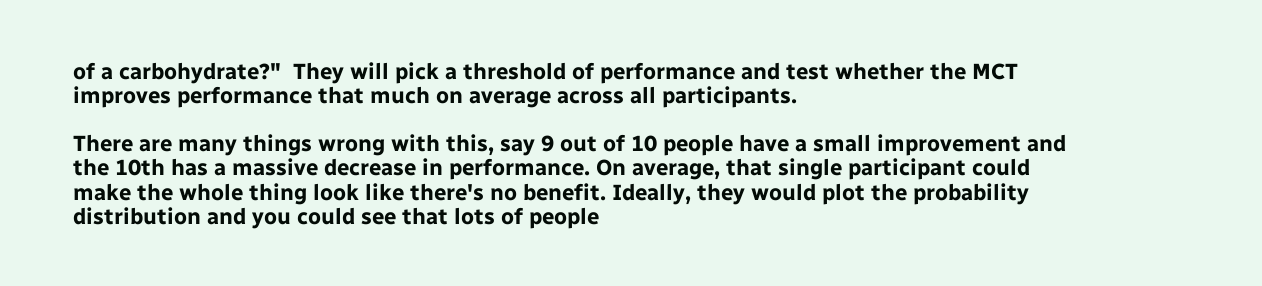of a carbohydrate?"  They will pick a threshold of performance and test whether the MCT improves performance that much on average across all participants.

There are many things wrong with this, say 9 out of 10 people have a small improvement and the 10th has a massive decrease in performance. On average, that single participant could make the whole thing look like there's no benefit. Ideally, they would plot the probability distribution and you could see that lots of people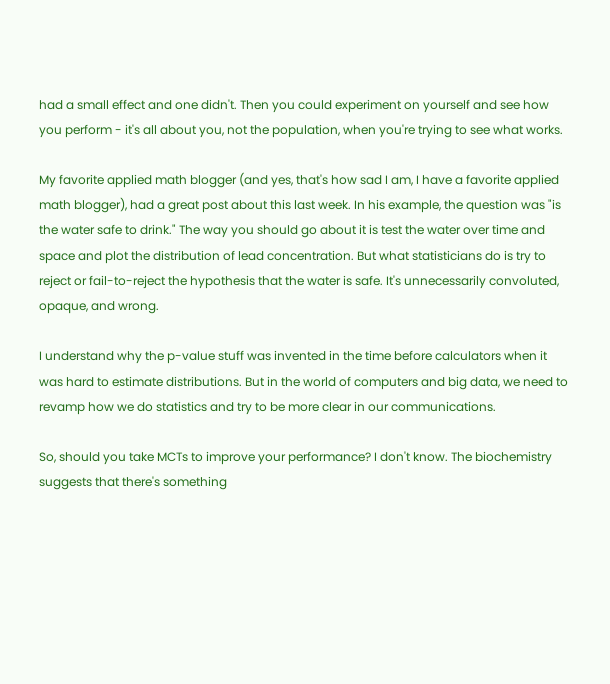had a small effect and one didn't. Then you could experiment on yourself and see how you perform - it's all about you, not the population, when you're trying to see what works.

My favorite applied math blogger (and yes, that's how sad I am, I have a favorite applied math blogger), had a great post about this last week. In his example, the question was "is the water safe to drink." The way you should go about it is test the water over time and space and plot the distribution of lead concentration. But what statisticians do is try to reject or fail-to-reject the hypothesis that the water is safe. It's unnecessarily convoluted, opaque, and wrong.

I understand why the p-value stuff was invented in the time before calculators when it was hard to estimate distributions. But in the world of computers and big data, we need to revamp how we do statistics and try to be more clear in our communications.

So, should you take MCTs to improve your performance? I don't know. The biochemistry suggests that there's something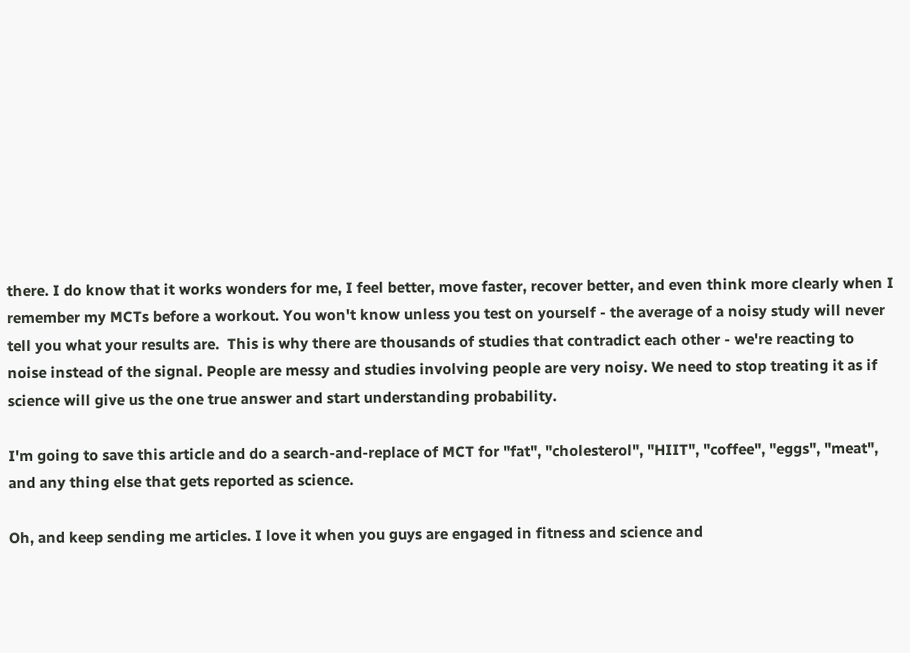there. I do know that it works wonders for me, I feel better, move faster, recover better, and even think more clearly when I remember my MCTs before a workout. You won't know unless you test on yourself - the average of a noisy study will never tell you what your results are.  This is why there are thousands of studies that contradict each other - we're reacting to noise instead of the signal. People are messy and studies involving people are very noisy. We need to stop treating it as if science will give us the one true answer and start understanding probability.

I'm going to save this article and do a search-and-replace of MCT for "fat", "cholesterol", "HIIT", "coffee", "eggs", "meat", and any thing else that gets reported as science.

Oh, and keep sending me articles. I love it when you guys are engaged in fitness and science and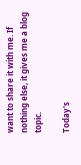want to share it with me. If nothing else, it gives me a blog topic.

Today's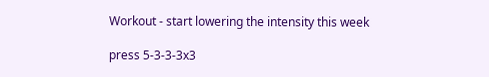Workout - start lowering the intensity this week

press 5-3-3-3x3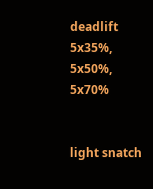deadlift 5x35%, 5x50%, 5x70%


light snatch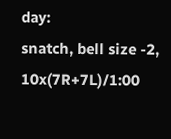day:
snatch, bell size -2, 10x(7R+7L)/1:00